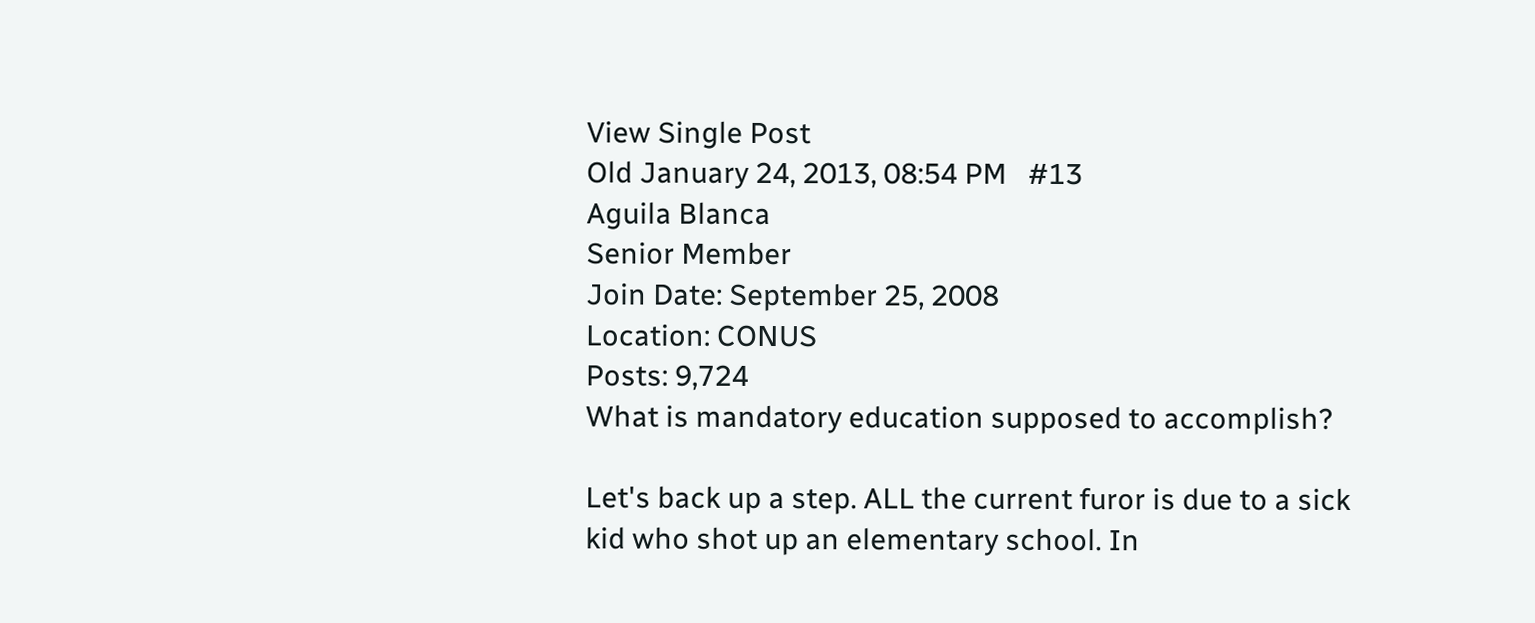View Single Post
Old January 24, 2013, 08:54 PM   #13
Aguila Blanca
Senior Member
Join Date: September 25, 2008
Location: CONUS
Posts: 9,724
What is mandatory education supposed to accomplish?

Let's back up a step. ALL the current furor is due to a sick kid who shot up an elementary school. In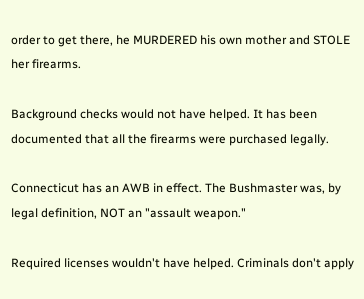order to get there, he MURDERED his own mother and STOLE her firearms.

Background checks would not have helped. It has been documented that all the firearms were purchased legally.

Connecticut has an AWB in effect. The Bushmaster was, by legal definition, NOT an "assault weapon."

Required licenses wouldn't have helped. Criminals don't apply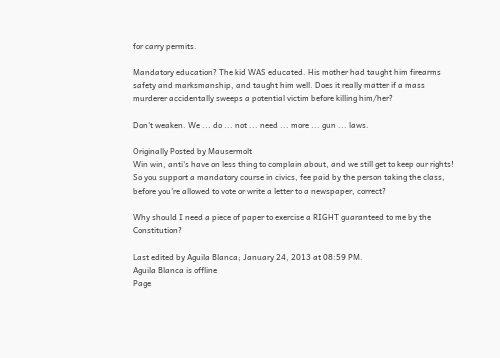for carry permits.

Mandatory education? The kid WAS educated. His mother had taught him firearms safety and marksmanship, and taught him well. Does it really matter if a mass murderer accidentally sweeps a potential victim before killing him/her?

Don't weaken. We ... do ... not ... need ... more ... gun ... laws.

Originally Posted by Mausermolt
Win win, anti's have on less thing to complain about, and we still get to keep our rights!
So you support a mandatory course in civics, fee paid by the person taking the class, before you're allowed to vote or write a letter to a newspaper, correct?

Why should I need a piece of paper to exercise a RIGHT guaranteed to me by the Constitution?

Last edited by Aguila Blanca; January 24, 2013 at 08:59 PM.
Aguila Blanca is offline
Page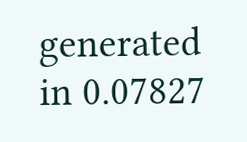generated in 0.07827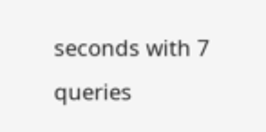seconds with 7 queries